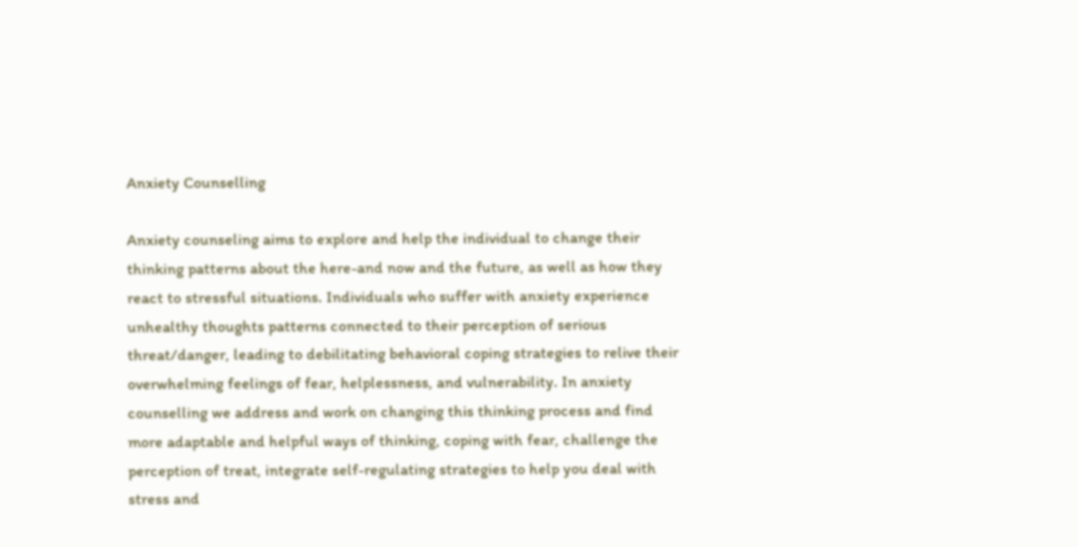Anxiety Counselling

Anxiety counseling aims to explore and help the individual to change their thinking patterns about the here-and now and the future, as well as how they react to stressful situations. Individuals who suffer with anxiety experience unhealthy thoughts patterns connected to their perception of serious threat/danger, leading to debilitating behavioral coping strategies to relive their overwhelming feelings of fear, helplessness, and vulnerability. In anxiety counselling we address and work on changing this thinking process and find  more adaptable and helpful ways of thinking, coping with fear, challenge the perception of treat, integrate self-regulating strategies to help you deal with stress and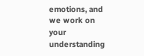emotions, and we work on your understanding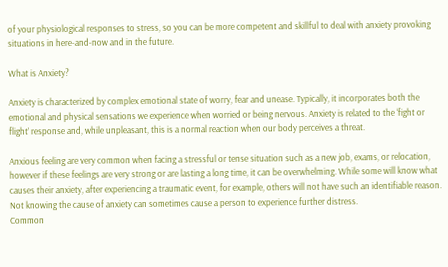of your physiological responses to stress, so you can be more competent and skillful to deal with anxiety provoking situations in here-and-now and in the future.

What is Anxiety?

Anxiety is characterized by complex emotional state of worry, fear and unease. Typically, it incorporates both the emotional and physical sensations we experience when worried or being nervous. Anxiety is related to the ‘fight or flight’ response and, while unpleasant, this is a normal reaction when our body perceives a threat.

Anxious feeling are very common when facing a stressful or tense situation such as a new job, exams, or relocation, however if these feelings are very strong or are lasting a long time, it can be overwhelming. While some will know what causes their anxiety, after experiencing a traumatic event, for example, others will not have such an identifiable reason. Not knowing the cause of anxiety can sometimes cause a person to experience further distress.
Common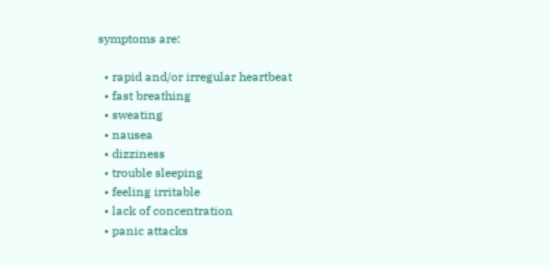symptoms are:

  • rapid and/or irregular heartbeat
  • fast breathing
  • sweating
  • nausea
  • dizziness
  • trouble sleeping
  • feeling irritable
  • lack of concentration
  • panic attacks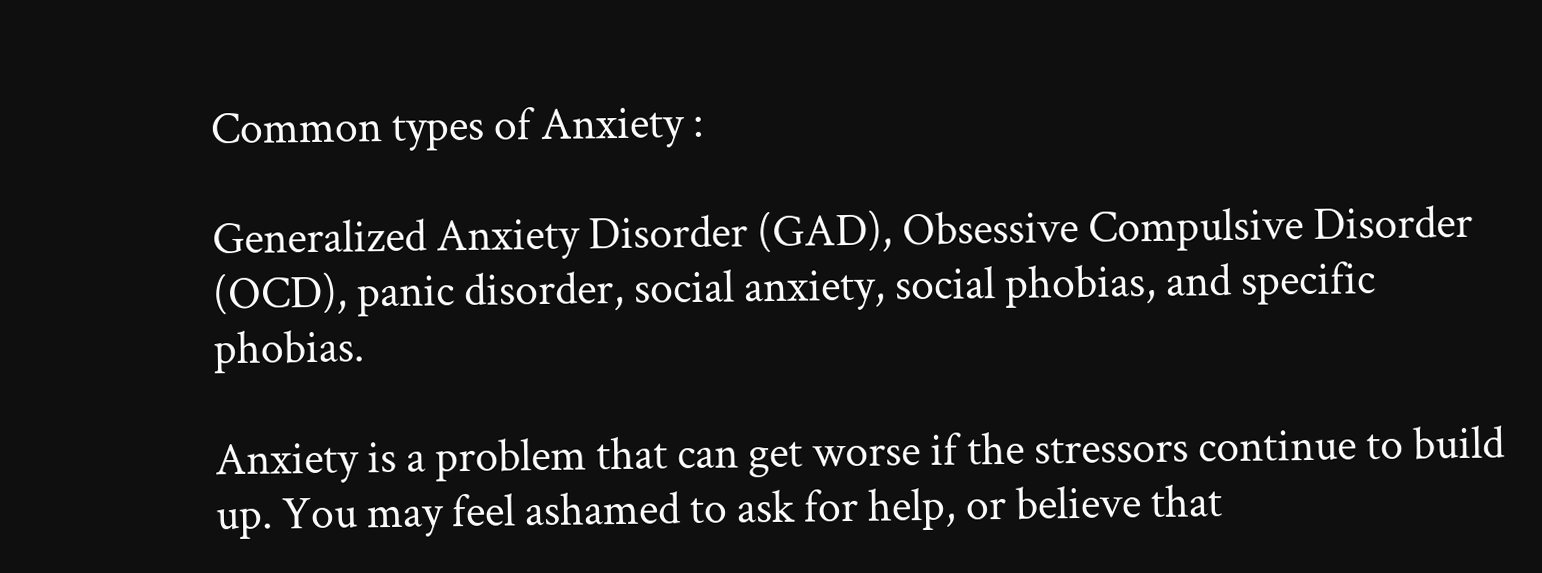Common types of Anxiety :

Generalized Anxiety Disorder (GAD), Obsessive Compulsive Disorder (OCD), panic disorder, social anxiety, social phobias, and specific phobias.

Anxiety is a problem that can get worse if the stressors continue to build up. You may feel ashamed to ask for help, or believe that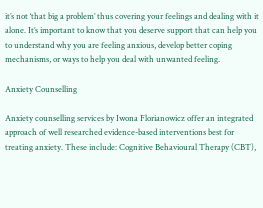it’s not ‘that big a problem’ thus covering your feelings and dealing with it alone. It’s important to know that you deserve support that can help you to understand why you are feeling anxious, develop better coping mechanisms, or ways to help you deal with unwanted feeling.

Anxiety Counselling

Anxiety counselling services by Iwona Florianowicz offer an integrated approach of well researched evidence-based interventions best for treating anxiety. These include: Cognitive Behavioural Therapy (CBT),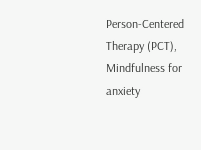Person-Centered Therapy (PCT), Mindfulness for anxiety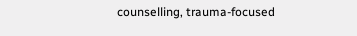counselling, trauma-focused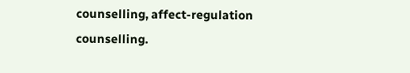counselling, affect-regulation counselling.